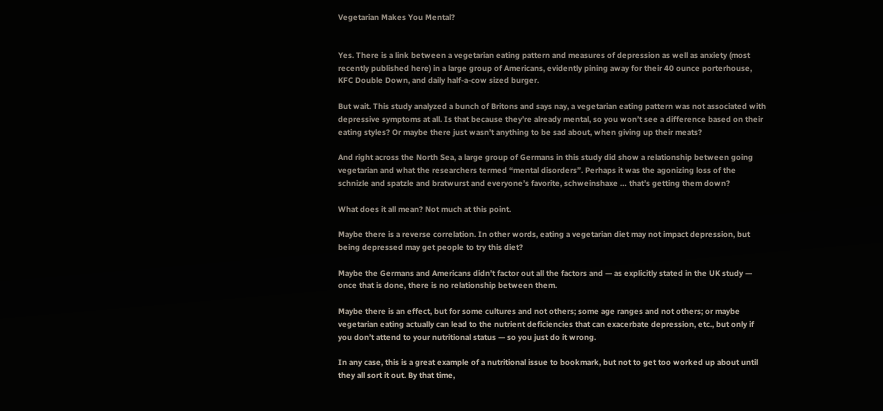Vegetarian Makes You Mental?


Yes. There is a link between a vegetarian eating pattern and measures of depression as well as anxiety (most recently published here) in a large group of Americans, evidently pining away for their 40 ounce porterhouse, KFC Double Down, and daily half-a-cow sized burger.

But wait. This study analyzed a bunch of Britons and says nay, a vegetarian eating pattern was not associated with depressive symptoms at all. Is that because they’re already mental, so you won’t see a difference based on their eating styles? Or maybe there just wasn’t anything to be sad about, when giving up their meats?

And right across the North Sea, a large group of Germans in this study did show a relationship between going vegetarian and what the researchers termed “mental disorders”. Perhaps it was the agonizing loss of the schnizle and spatzle and bratwurst and everyone’s favorite, schweinshaxe … that’s getting them down?

What does it all mean? Not much at this point.

Maybe there is a reverse correlation. In other words, eating a vegetarian diet may not impact depression, but being depressed may get people to try this diet?

Maybe the Germans and Americans didn’t factor out all the factors and — as explicitly stated in the UK study — once that is done, there is no relationship between them.

Maybe there is an effect, but for some cultures and not others; some age ranges and not others; or maybe vegetarian eating actually can lead to the nutrient deficiencies that can exacerbate depression, etc., but only if you don’t attend to your nutritional status — so you just do it wrong.

In any case, this is a great example of a nutritional issue to bookmark, but not to get too worked up about until they all sort it out. By that time,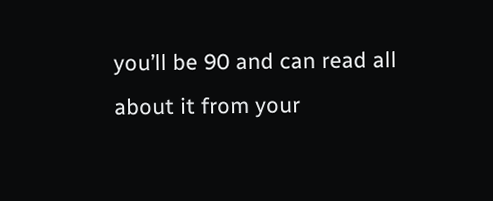you’ll be 90 and can read all about it from your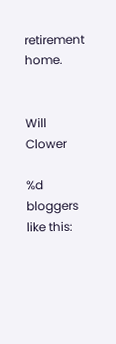retirement home.


Will Clower

%d bloggers like this: